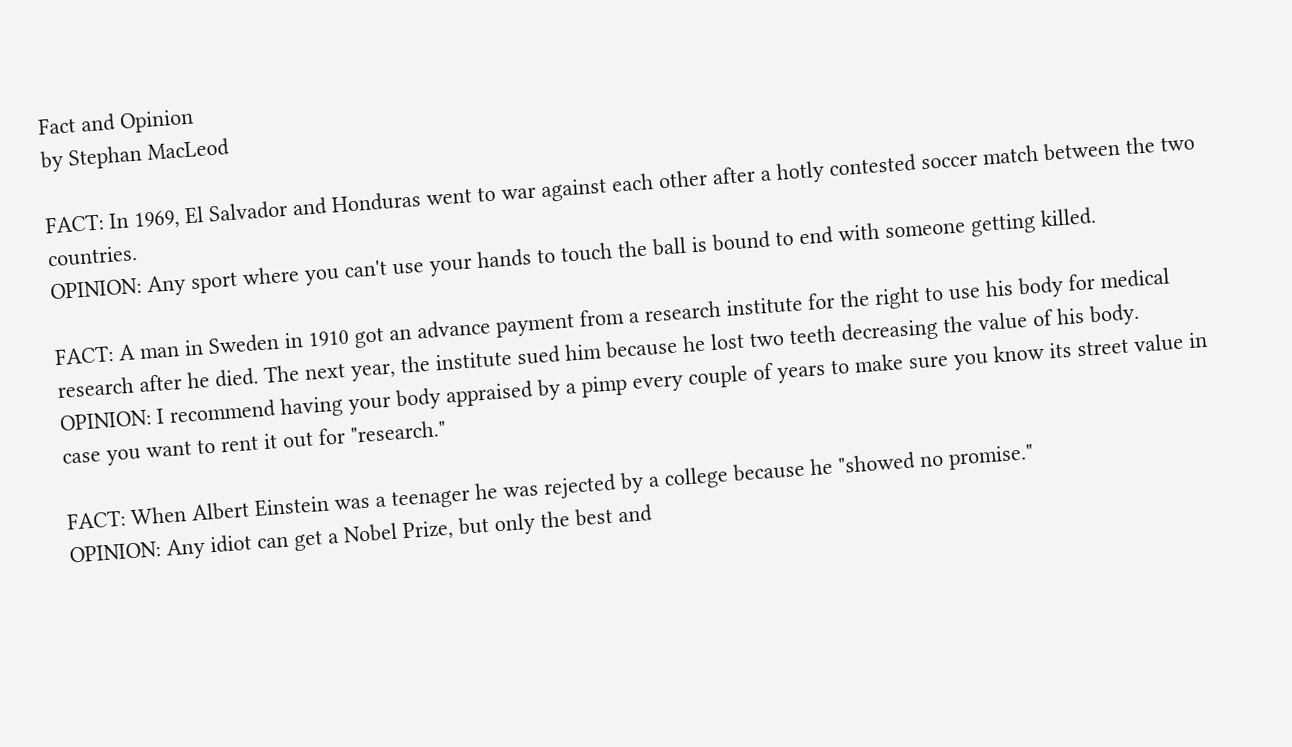Fact and Opinion
by Stephan MacLeod

FACT: In 1969, El Salvador and Honduras went to war against each other after a hotly contested soccer match between the two countries.
OPINION: Any sport where you can't use your hands to touch the ball is bound to end with someone getting killed.

FACT: A man in Sweden in 1910 got an advance payment from a research institute for the right to use his body for medical research after he died. The next year, the institute sued him because he lost two teeth decreasing the value of his body.
OPINION: I recommend having your body appraised by a pimp every couple of years to make sure you know its street value in case you want to rent it out for "research."

FACT: When Albert Einstein was a teenager he was rejected by a college because he "showed no promise."
OPINION: Any idiot can get a Nobel Prize, but only the best and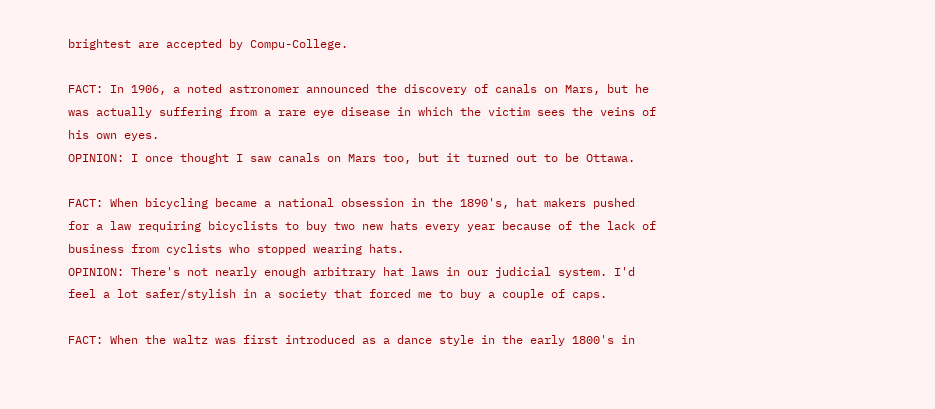brightest are accepted by Compu-College.

FACT: In 1906, a noted astronomer announced the discovery of canals on Mars, but he was actually suffering from a rare eye disease in which the victim sees the veins of his own eyes.
OPINION: I once thought I saw canals on Mars too, but it turned out to be Ottawa.

FACT: When bicycling became a national obsession in the 1890's, hat makers pushed for a law requiring bicyclists to buy two new hats every year because of the lack of business from cyclists who stopped wearing hats.
OPINION: There's not nearly enough arbitrary hat laws in our judicial system. I'd feel a lot safer/stylish in a society that forced me to buy a couple of caps.

FACT: When the waltz was first introduced as a dance style in the early 1800's in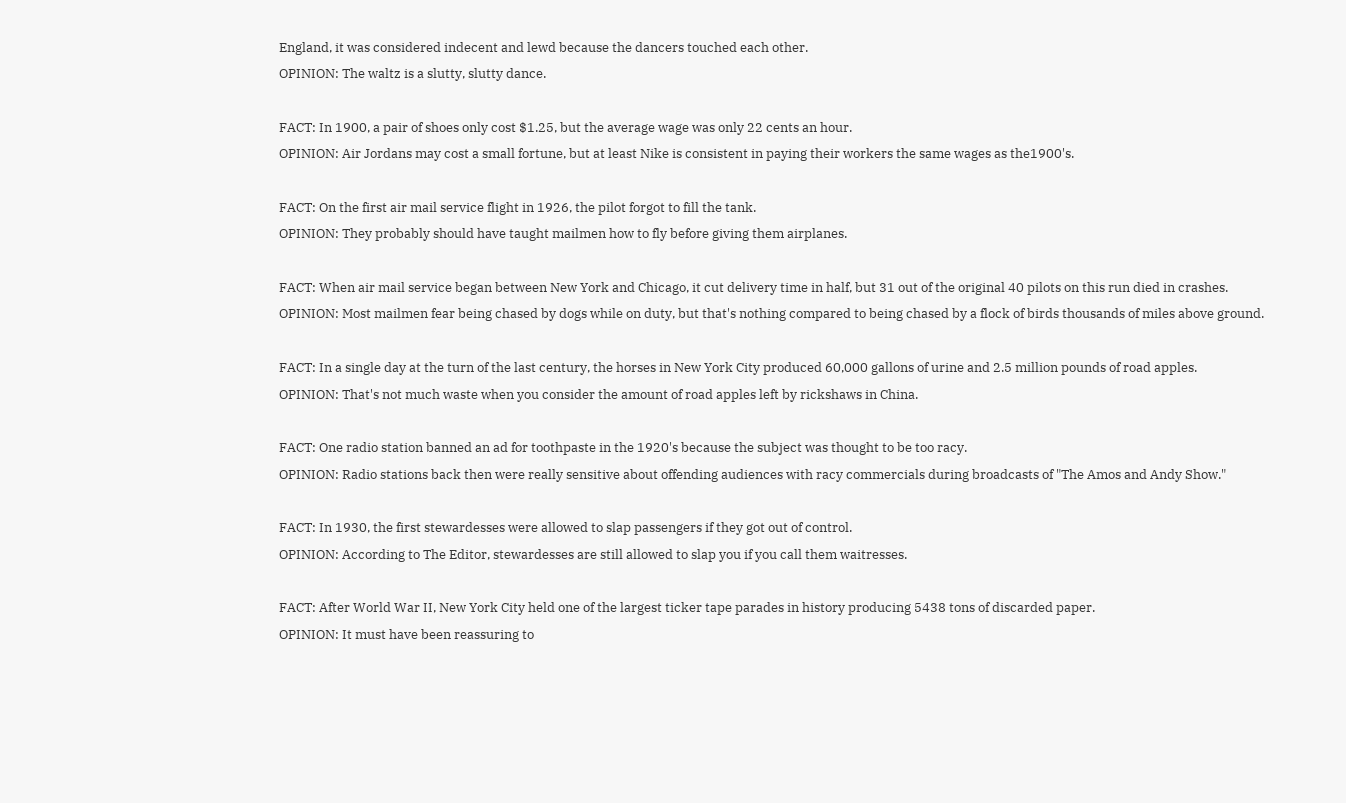England, it was considered indecent and lewd because the dancers touched each other.
OPINION: The waltz is a slutty, slutty dance.

FACT: In 1900, a pair of shoes only cost $1.25, but the average wage was only 22 cents an hour.
OPINION: Air Jordans may cost a small fortune, but at least Nike is consistent in paying their workers the same wages as the1900's.

FACT: On the first air mail service flight in 1926, the pilot forgot to fill the tank.
OPINION: They probably should have taught mailmen how to fly before giving them airplanes.

FACT: When air mail service began between New York and Chicago, it cut delivery time in half, but 31 out of the original 40 pilots on this run died in crashes.
OPINION: Most mailmen fear being chased by dogs while on duty, but that's nothing compared to being chased by a flock of birds thousands of miles above ground.

FACT: In a single day at the turn of the last century, the horses in New York City produced 60,000 gallons of urine and 2.5 million pounds of road apples.
OPINION: That's not much waste when you consider the amount of road apples left by rickshaws in China.

FACT: One radio station banned an ad for toothpaste in the 1920's because the subject was thought to be too racy.
OPINION: Radio stations back then were really sensitive about offending audiences with racy commercials during broadcasts of "The Amos and Andy Show."

FACT: In 1930, the first stewardesses were allowed to slap passengers if they got out of control.
OPINION: According to The Editor, stewardesses are still allowed to slap you if you call them waitresses.

FACT: After World War II, New York City held one of the largest ticker tape parades in history producing 5438 tons of discarded paper.
OPINION: It must have been reassuring to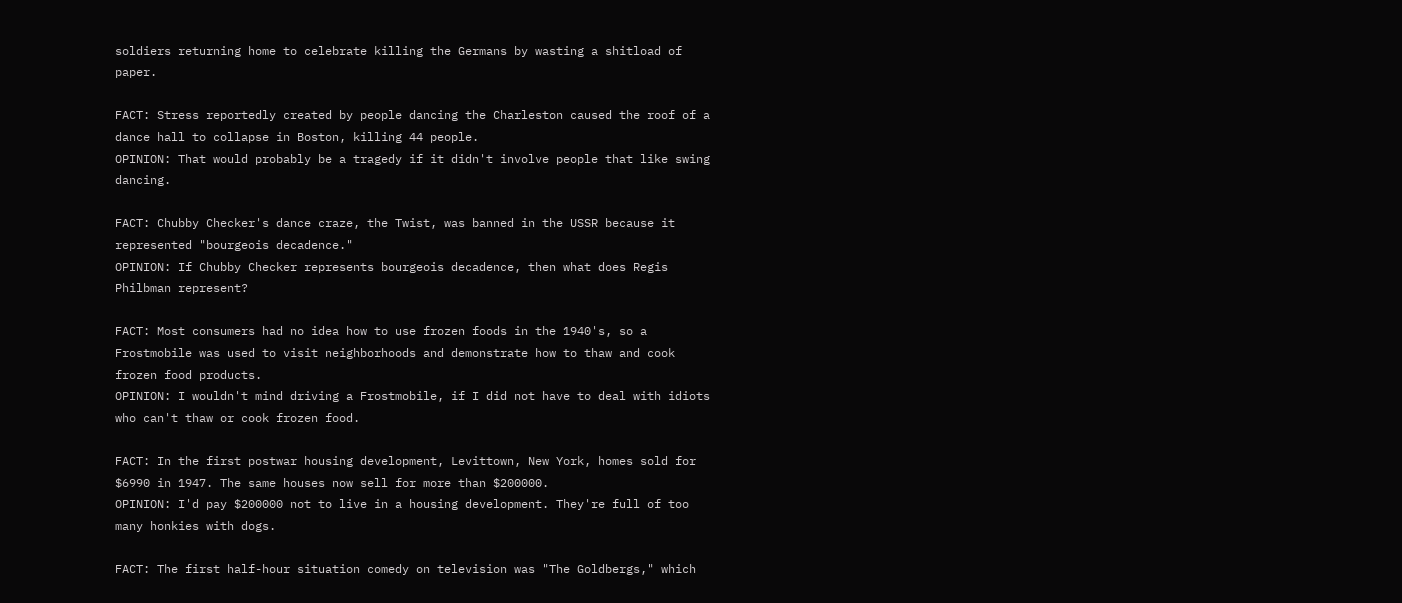soldiers returning home to celebrate killing the Germans by wasting a shitload of paper.

FACT: Stress reportedly created by people dancing the Charleston caused the roof of a dance hall to collapse in Boston, killing 44 people.
OPINION: That would probably be a tragedy if it didn't involve people that like swing dancing.

FACT: Chubby Checker's dance craze, the Twist, was banned in the USSR because it represented "bourgeois decadence."
OPINION: If Chubby Checker represents bourgeois decadence, then what does Regis Philbman represent?

FACT: Most consumers had no idea how to use frozen foods in the 1940's, so a Frostmobile was used to visit neighborhoods and demonstrate how to thaw and cook frozen food products.
OPINION: I wouldn't mind driving a Frostmobile, if I did not have to deal with idiots who can't thaw or cook frozen food.

FACT: In the first postwar housing development, Levittown, New York, homes sold for $6990 in 1947. The same houses now sell for more than $200000.
OPINION: I'd pay $200000 not to live in a housing development. They're full of too many honkies with dogs.

FACT: The first half-hour situation comedy on television was "The Goldbergs," which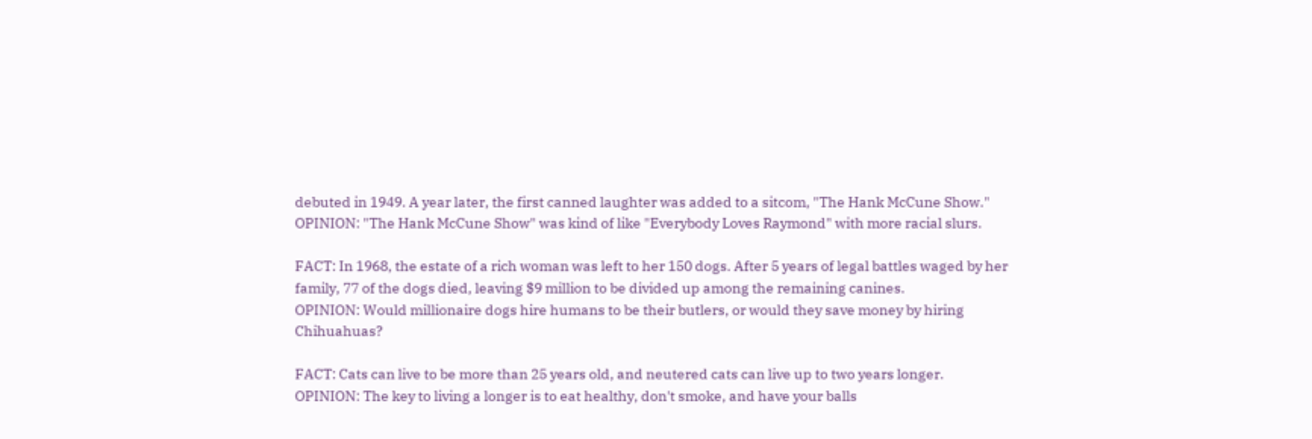debuted in 1949. A year later, the first canned laughter was added to a sitcom, "The Hank McCune Show."
OPINION: "The Hank McCune Show" was kind of like "Everybody Loves Raymond" with more racial slurs.

FACT: In 1968, the estate of a rich woman was left to her 150 dogs. After 5 years of legal battles waged by her family, 77 of the dogs died, leaving $9 million to be divided up among the remaining canines.
OPINION: Would millionaire dogs hire humans to be their butlers, or would they save money by hiring Chihuahuas?

FACT: Cats can live to be more than 25 years old, and neutered cats can live up to two years longer.
OPINION: The key to living a longer is to eat healthy, don't smoke, and have your balls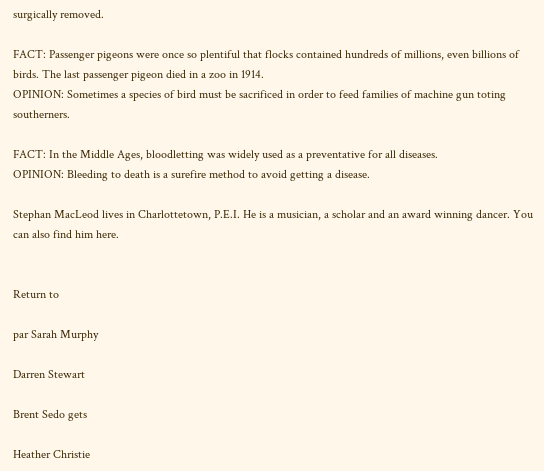surgically removed.

FACT: Passenger pigeons were once so plentiful that flocks contained hundreds of millions, even billions of birds. The last passenger pigeon died in a zoo in 1914.
OPINION: Sometimes a species of bird must be sacrificed in order to feed families of machine gun toting southerners.

FACT: In the Middle Ages, bloodletting was widely used as a preventative for all diseases.
OPINION: Bleeding to death is a surefire method to avoid getting a disease.

Stephan MacLeod lives in Charlottetown, P.E.I. He is a musician, a scholar and an award winning dancer. You can also find him here.


Return to

par Sarah Murphy

Darren Stewart

Brent Sedo gets

Heather Christie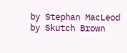by Stephan MacLeod
by Skutch Brown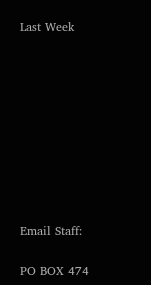Last Week









Email Staff:

PO BOX 474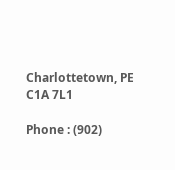Charlottetown, PE
C1A 7L1

Phone : (902)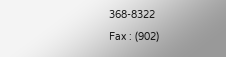368-8322
Fax : (902)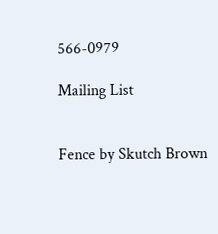566-0979

Mailing List


Fence by Skutch Brown